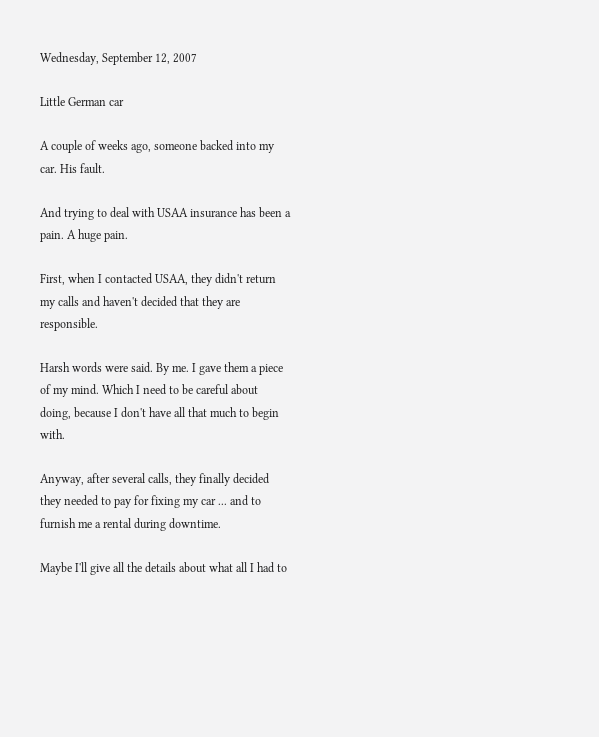Wednesday, September 12, 2007

Little German car

A couple of weeks ago, someone backed into my car. His fault.

And trying to deal with USAA insurance has been a pain. A huge pain.

First, when I contacted USAA, they didn't return my calls and haven't decided that they are responsible.

Harsh words were said. By me. I gave them a piece of my mind. Which I need to be careful about doing, because I don't have all that much to begin with.

Anyway, after several calls, they finally decided they needed to pay for fixing my car ... and to furnish me a rental during downtime.

Maybe I'll give all the details about what all I had to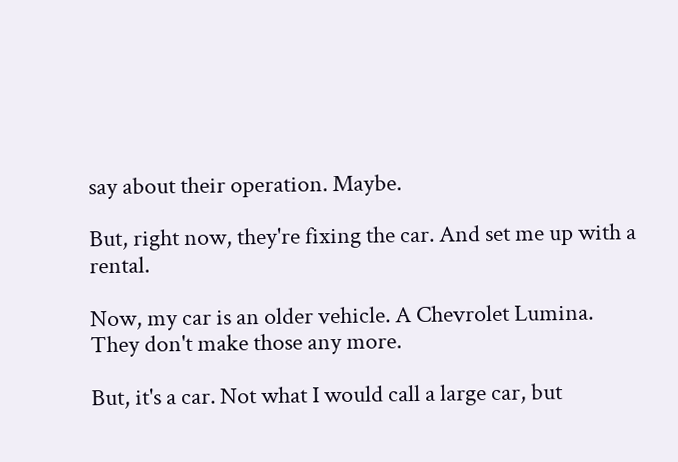say about their operation. Maybe.

But, right now, they're fixing the car. And set me up with a rental.

Now, my car is an older vehicle. A Chevrolet Lumina. They don't make those any more.

But, it's a car. Not what I would call a large car, but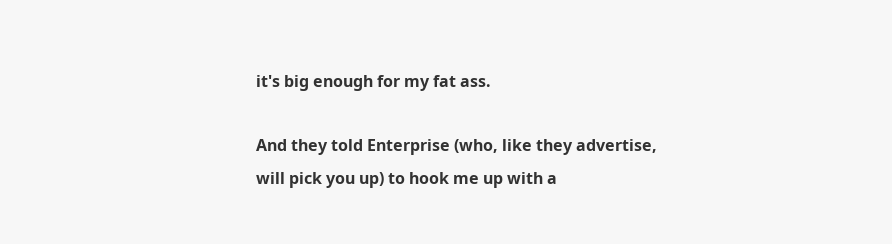it's big enough for my fat ass.

And they told Enterprise (who, like they advertise, will pick you up) to hook me up with a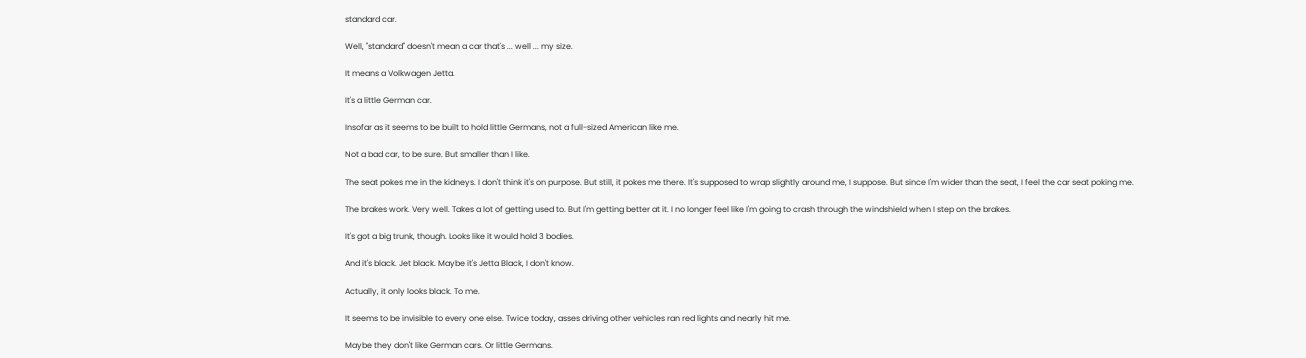standard car.

Well, "standard" doesn't mean a car that's ... well ... my size.

It means a Volkwagen Jetta.

It's a little German car.

Insofar as it seems to be built to hold little Germans, not a full-sized American like me.

Not a bad car, to be sure. But smaller than I like.

The seat pokes me in the kidneys. I don't think it's on purpose. But still, it pokes me there. It's supposed to wrap slightly around me, I suppose. But since I'm wider than the seat, I feel the car seat poking me.

The brakes work. Very well. Takes a lot of getting used to. But I'm getting better at it. I no longer feel like I'm going to crash through the windshield when I step on the brakes.

It's got a big trunk, though. Looks like it would hold 3 bodies.

And it's black. Jet black. Maybe it's Jetta Black, I don't know.

Actually, it only looks black. To me.

It seems to be invisible to every one else. Twice today, asses driving other vehicles ran red lights and nearly hit me.

Maybe they don't like German cars. Or little Germans.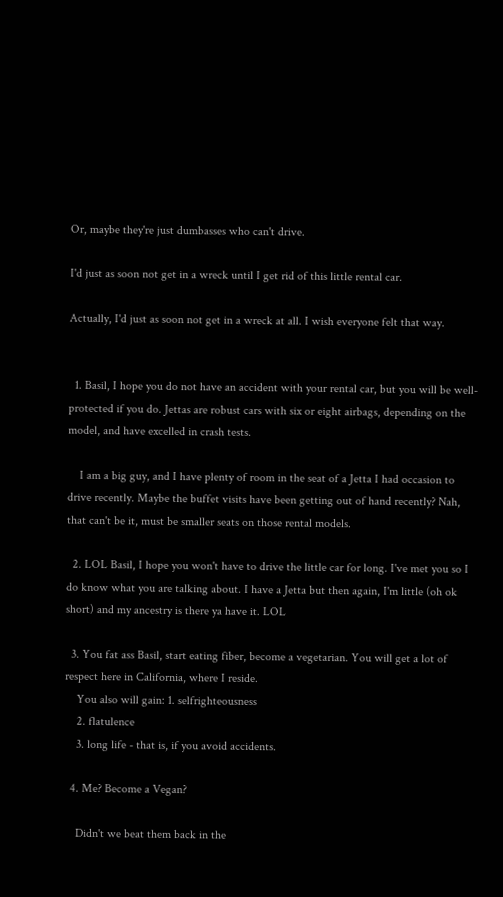Or, maybe they're just dumbasses who can't drive.

I'd just as soon not get in a wreck until I get rid of this little rental car.

Actually, I'd just as soon not get in a wreck at all. I wish everyone felt that way.


  1. Basil, I hope you do not have an accident with your rental car, but you will be well-protected if you do. Jettas are robust cars with six or eight airbags, depending on the model, and have excelled in crash tests.

    I am a big guy, and I have plenty of room in the seat of a Jetta I had occasion to drive recently. Maybe the buffet visits have been getting out of hand recently? Nah, that can't be it, must be smaller seats on those rental models.

  2. LOL Basil, I hope you won't have to drive the little car for long. I've met you so I do know what you are talking about. I have a Jetta but then again, I'm little (oh ok short) and my ancestry is there ya have it. LOL

  3. You fat ass Basil, start eating fiber, become a vegetarian. You will get a lot of respect here in California, where I reside.
    You also will gain: 1. selfrighteousness
    2. flatulence
    3. long life - that is, if you avoid accidents.

  4. Me? Become a Vegan?

    Didn't we beat them back in the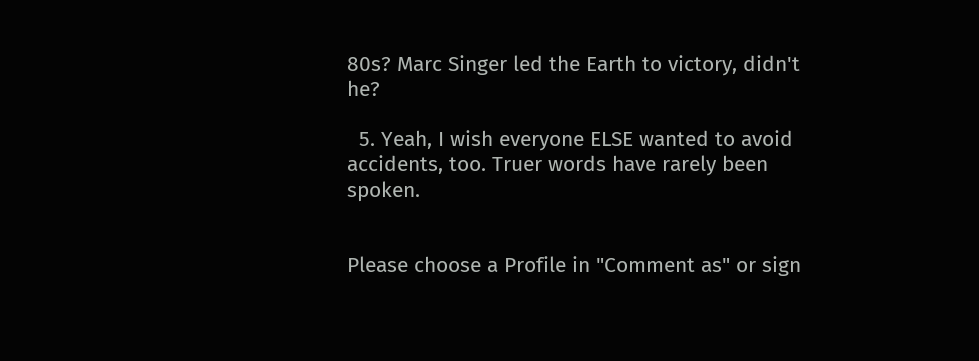80s? Marc Singer led the Earth to victory, didn't he?

  5. Yeah, I wish everyone ELSE wanted to avoid accidents, too. Truer words have rarely been spoken.


Please choose a Profile in "Comment as" or sign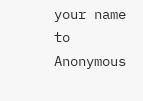your name to Anonymous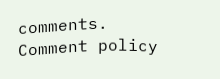comments. Comment policy